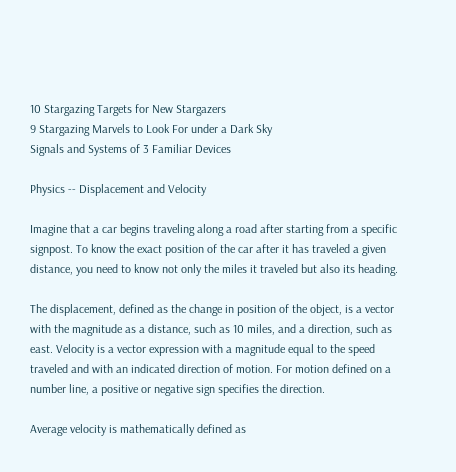10 Stargazing Targets for New Stargazers
9 Stargazing Marvels to Look For under a Dark Sky
Signals and Systems of 3 Familiar Devices

Physics -- Displacement and Velocity

Imagine that a car begins traveling along a road after starting from a specific signpost. To know the exact position of the car after it has traveled a given distance, you need to know not only the miles it traveled but also its heading.

The displacement, defined as the change in position of the object, is a vector with the magnitude as a distance, such as 10 miles, and a direction, such as east. Velocity is a vector expression with a magnitude equal to the speed traveled and with an indicated direction of motion. For motion defined on a number line, a positive or negative sign specifies the direction.

Average velocity is mathematically defined as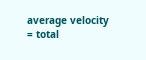average velocity = total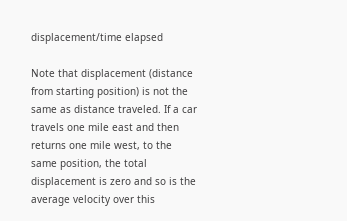displacement/time elapsed

Note that displacement (distance from starting position) is not the same as distance traveled. If a car travels one mile east and then returns one mile west, to the same position, the total displacement is zero and so is the average velocity over this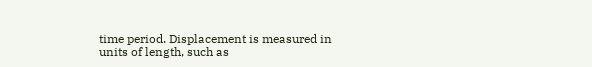time period. Displacement is measured in units of length, such as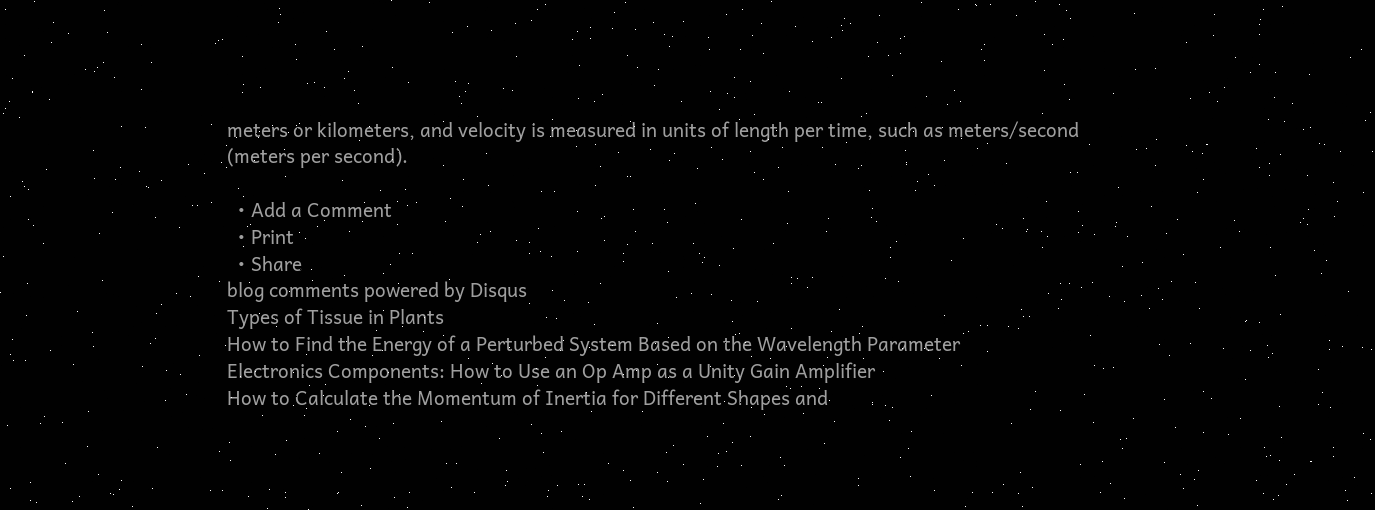meters or kilometers, and velocity is measured in units of length per time, such as meters/second (meters per second).

  • Add a Comment
  • Print
  • Share
blog comments powered by Disqus
Types of Tissue in Plants
How to Find the Energy of a Perturbed System Based on the Wavelength Parameter
Electronics Components: How to Use an Op Amp as a Unity Gain Amplifier
How to Calculate the Momentum of Inertia for Different Shapes and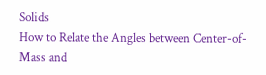Solids
How to Relate the Angles between Center-of-Mass and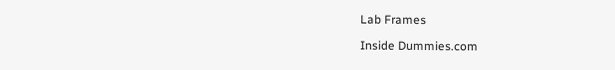Lab Frames

Inside Dummies.com